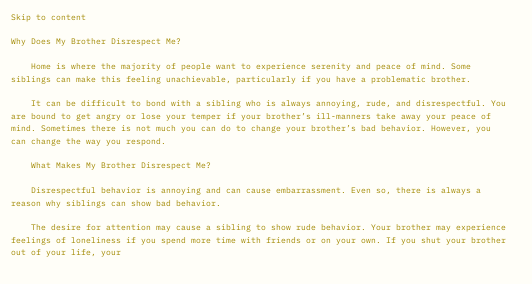Skip to content

Why Does My Brother Disrespect Me?

    Home is where the majority of people want to experience serenity and peace of mind. Some siblings can make this feeling unachievable, particularly if you have a problematic brother.

    It can be difficult to bond with a sibling who is always annoying, rude, and disrespectful. You are bound to get angry or lose your temper if your brother’s ill-manners take away your peace of mind. Sometimes there is not much you can do to change your brother’s bad behavior. However, you can change the way you respond.

    What Makes My Brother Disrespect Me?

    Disrespectful behavior is annoying and can cause embarrassment. Even so, there is always a reason why siblings can show bad behavior.

    The desire for attention may cause a sibling to show rude behavior. Your brother may experience feelings of loneliness if you spend more time with friends or on your own. If you shut your brother out of your life, your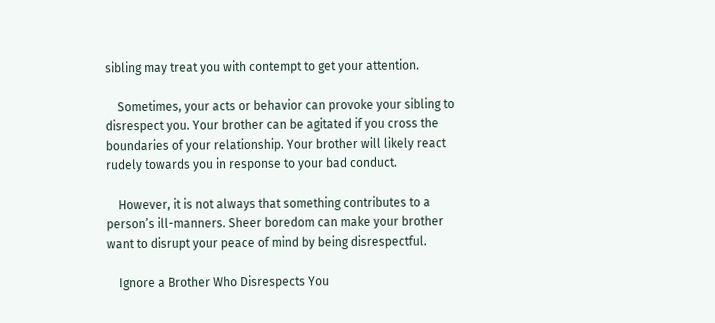sibling may treat you with contempt to get your attention.

    Sometimes, your acts or behavior can provoke your sibling to disrespect you. Your brother can be agitated if you cross the boundaries of your relationship. Your brother will likely react rudely towards you in response to your bad conduct.

    However, it is not always that something contributes to a person’s ill-manners. Sheer boredom can make your brother want to disrupt your peace of mind by being disrespectful.

    Ignore a Brother Who Disrespects You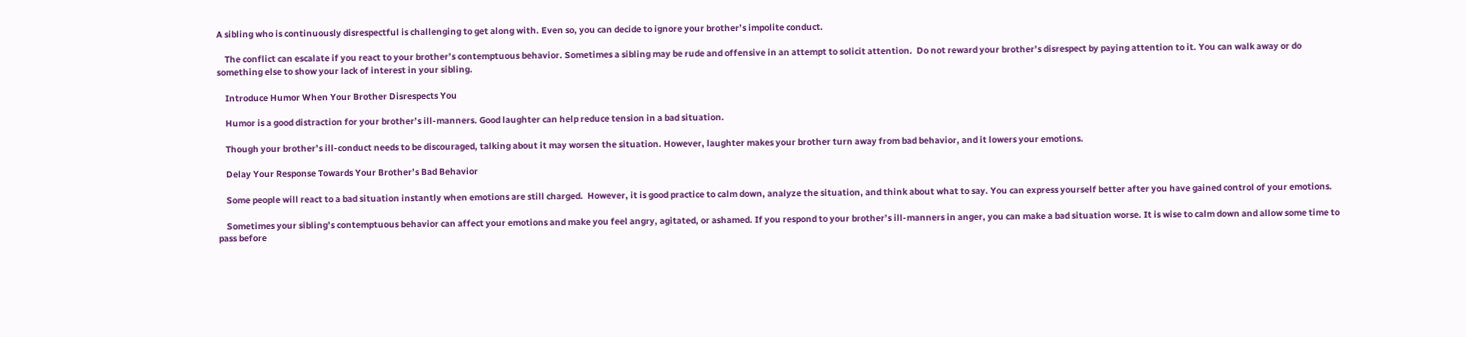A sibling who is continuously disrespectful is challenging to get along with. Even so, you can decide to ignore your brother’s impolite conduct.

    The conflict can escalate if you react to your brother’s contemptuous behavior. Sometimes a sibling may be rude and offensive in an attempt to solicit attention.  Do not reward your brother’s disrespect by paying attention to it. You can walk away or do something else to show your lack of interest in your sibling.

    Introduce Humor When Your Brother Disrespects You

    Humor is a good distraction for your brother’s ill-manners. Good laughter can help reduce tension in a bad situation.

    Though your brother’s ill-conduct needs to be discouraged, talking about it may worsen the situation. However, laughter makes your brother turn away from bad behavior, and it lowers your emotions.

    Delay Your Response Towards Your Brother’s Bad Behavior

    Some people will react to a bad situation instantly when emotions are still charged.  However, it is good practice to calm down, analyze the situation, and think about what to say. You can express yourself better after you have gained control of your emotions.

    Sometimes your sibling’s contemptuous behavior can affect your emotions and make you feel angry, agitated, or ashamed. If you respond to your brother’s ill-manners in anger, you can make a bad situation worse. It is wise to calm down and allow some time to pass before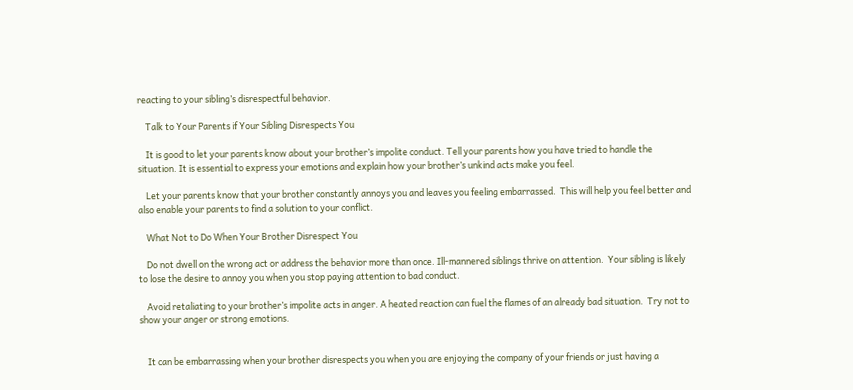reacting to your sibling’s disrespectful behavior.

    Talk to Your Parents if Your Sibling Disrespects You

    It is good to let your parents know about your brother’s impolite conduct. Tell your parents how you have tried to handle the situation. It is essential to express your emotions and explain how your brother’s unkind acts make you feel.

    Let your parents know that your brother constantly annoys you and leaves you feeling embarrassed.  This will help you feel better and also enable your parents to find a solution to your conflict.

    What Not to Do When Your Brother Disrespect You

    Do not dwell on the wrong act or address the behavior more than once. Ill-mannered siblings thrive on attention.  Your sibling is likely to lose the desire to annoy you when you stop paying attention to bad conduct.

    Avoid retaliating to your brother’s impolite acts in anger. A heated reaction can fuel the flames of an already bad situation.  Try not to show your anger or strong emotions.


    It can be embarrassing when your brother disrespects you when you are enjoying the company of your friends or just having a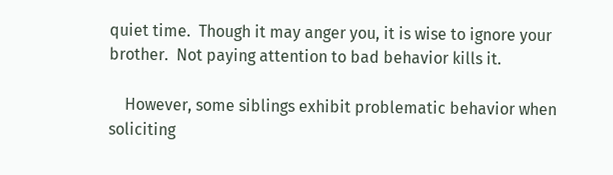quiet time.  Though it may anger you, it is wise to ignore your brother.  Not paying attention to bad behavior kills it.

    However, some siblings exhibit problematic behavior when soliciting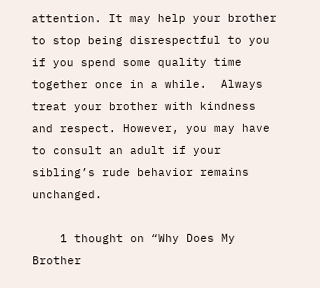attention. It may help your brother to stop being disrespectful to you if you spend some quality time together once in a while.  Always treat your brother with kindness and respect. However, you may have to consult an adult if your sibling’s rude behavior remains unchanged.

    1 thought on “Why Does My Brother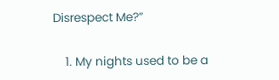Disrespect Me?”

    1. My nights used to be a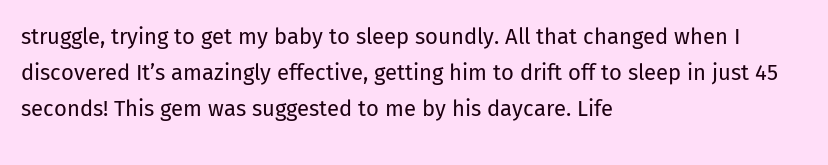struggle, trying to get my baby to sleep soundly. All that changed when I discovered It’s amazingly effective, getting him to drift off to sleep in just 45 seconds! This gem was suggested to me by his daycare. Life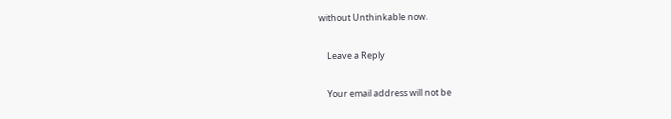without Unthinkable now.

    Leave a Reply

    Your email address will not be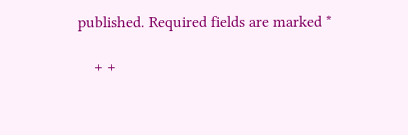published. Required fields are marked *

    + +